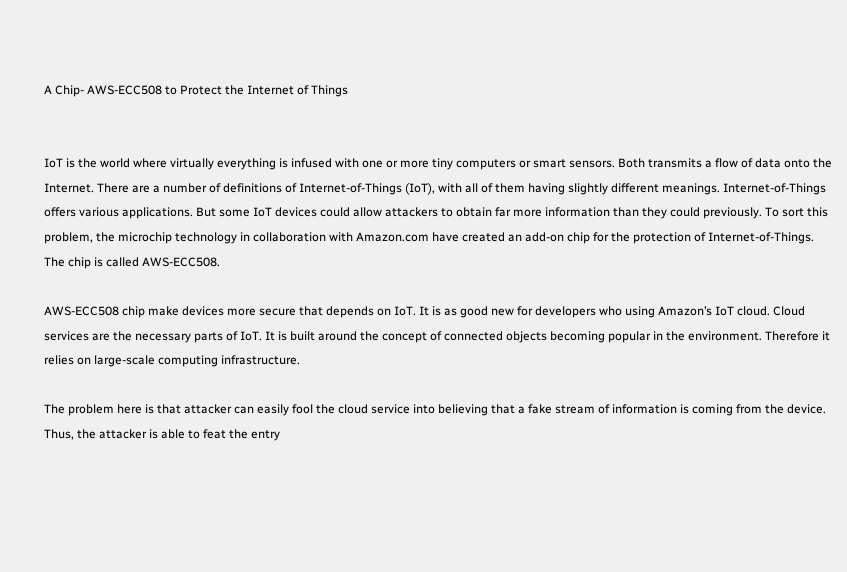A Chip- AWS-ECC508 to Protect the Internet of Things


IoT is the world where virtually everything is infused with one or more tiny computers or smart sensors. Both transmits a flow of data onto the Internet. There are a number of definitions of Internet-of-Things (IoT), with all of them having slightly different meanings. Internet-of-Things offers various applications. But some IoT devices could allow attackers to obtain far more information than they could previously. To sort this problem, the microchip technology in collaboration with Amazon.com have created an add-on chip for the protection of Internet-of-Things. The chip is called AWS-ECC508.

AWS-ECC508 chip make devices more secure that depends on IoT. It is as good new for developers who using Amazon’s IoT cloud. Cloud services are the necessary parts of IoT. It is built around the concept of connected objects becoming popular in the environment. Therefore it relies on large-scale computing infrastructure.

The problem here is that attacker can easily fool the cloud service into believing that a fake stream of information is coming from the device. Thus, the attacker is able to feat the entry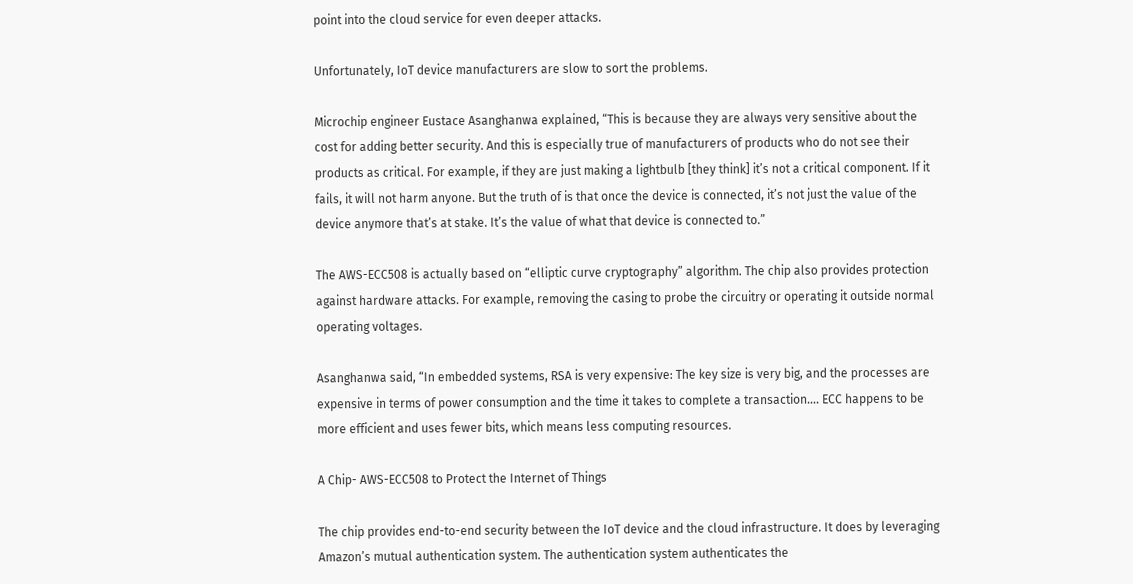point into the cloud service for even deeper attacks.

Unfortunately, IoT device manufacturers are slow to sort the problems.

Microchip engineer Eustace Asanghanwa explained, “This is because they are always very sensitive about the cost for adding better security. And this is especially true of manufacturers of products who do not see their products as critical. For example, if they are just making a lightbulb [they think] it’s not a critical component. If it fails, it will not harm anyone. But the truth of is that once the device is connected, it’s not just the value of the device anymore that’s at stake. It’s the value of what that device is connected to.”

The AWS-ECC508 is actually based on “elliptic curve cryptography” algorithm. The chip also provides protection against hardware attacks. For example, removing the casing to probe the circuitry or operating it outside normal operating voltages.

Asanghanwa said, “In embedded systems, RSA is very expensive: The key size is very big, and the processes are expensive in terms of power consumption and the time it takes to complete a transaction…. ECC happens to be more efficient and uses fewer bits, which means less computing resources.

A Chip- AWS-ECC508 to Protect the Internet of Things

The chip provides end-to-end security between the IoT device and the cloud infrastructure. It does by leveraging Amazon’s mutual authentication system. The authentication system authenticates the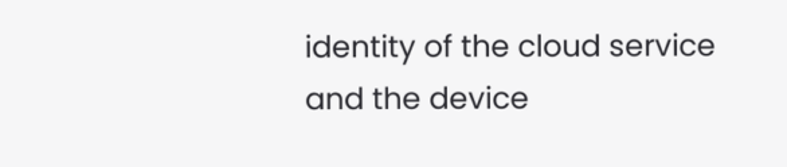identity of the cloud service and the device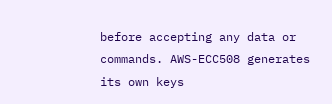before accepting any data or commands. AWS-ECC508 generates its own keys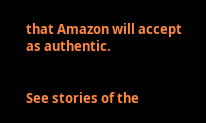that Amazon will accept as authentic.


See stories of the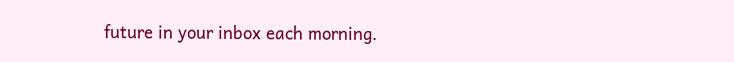future in your inbox each morning.